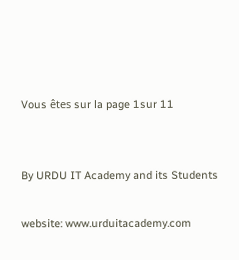Vous êtes sur la page 1sur 11


By URDU IT Academy and its Students

website: www.urduitacademy.com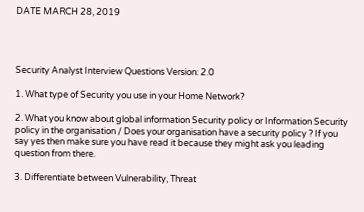DATE MARCH 28, 2019




Security Analyst Interview Questions Version: 2.0

1. What type of Security you use in your Home Network?

2. What you know about global information Security policy or Information Security
policy in the organisation / Does your organisation have a security policy ? If you
say yes then make sure you have read it because they might ask you leading
question from there.

3. Differentiate between Vulnerability, Threat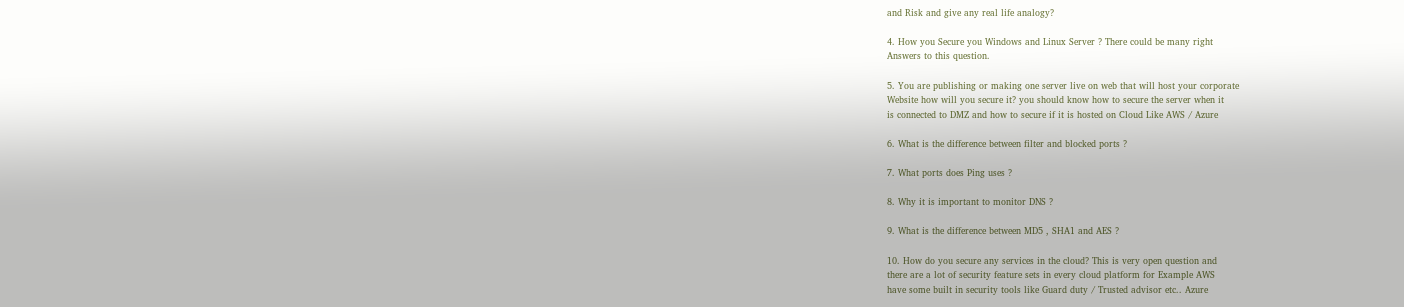and Risk and give any real life analogy?

4. How you Secure you Windows and Linux Server ? There could be many right
Answers to this question.

5. You are publishing or making one server live on web that will host your corporate
Website how will you secure it? you should know how to secure the server when it
is connected to DMZ and how to secure if it is hosted on Cloud Like AWS / Azure

6. What is the difference between filter and blocked ports ?

7. What ports does Ping uses ?

8. Why it is important to monitor DNS ?

9. What is the difference between MD5 , SHA1 and AES ?

10. How do you secure any services in the cloud? This is very open question and
there are a lot of security feature sets in every cloud platform for Example AWS
have some built in security tools like Guard duty / Trusted advisor etc.. Azure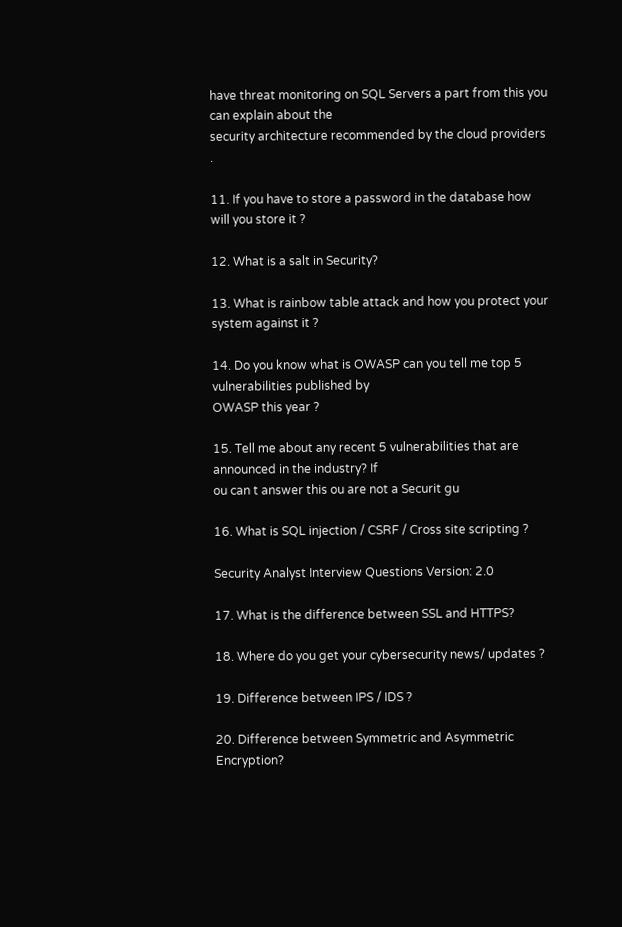have threat monitoring on SQL Servers a part from this you can explain about the
security architecture recommended by the cloud providers .

11. If you have to store a password in the database how will you store it ?

12. What is a salt in Security?

13. What is rainbow table attack and how you protect your system against it ?

14. Do you know what is OWASP can you tell me top 5 vulnerabilities published by
OWASP this year ?

15. Tell me about any recent 5 vulnerabilities that are announced in the industry? If
ou can t answer this ou are not a Securit gu

16. What is SQL injection / CSRF / Cross site scripting ?

Security Analyst Interview Questions Version: 2.0

17. What is the difference between SSL and HTTPS?

18. Where do you get your cybersecurity news/ updates ?

19. Difference between IPS / IDS ?

20. Difference between Symmetric and Asymmetric Encryption?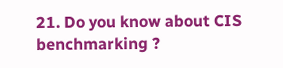21. Do you know about CIS benchmarking ?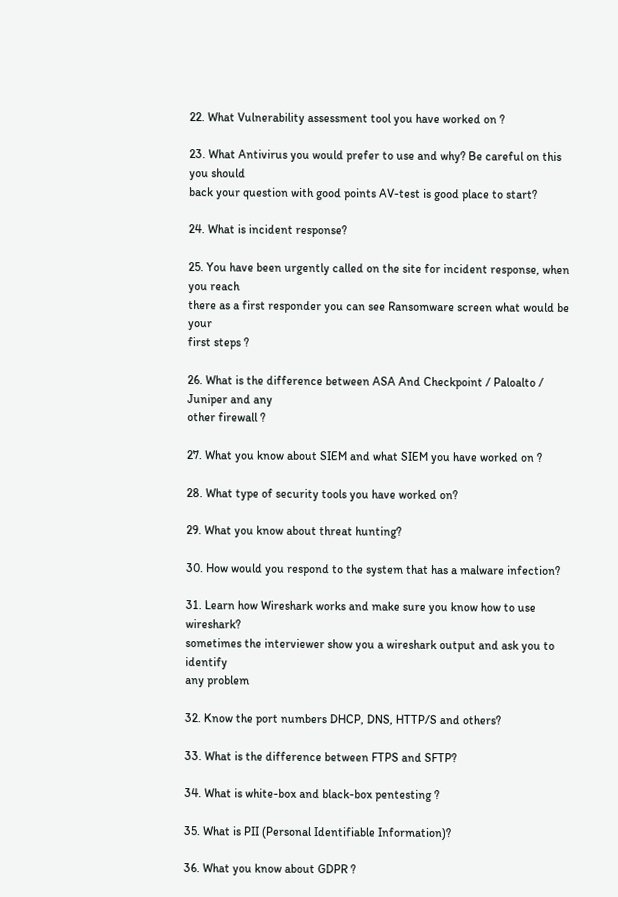22. What Vulnerability assessment tool you have worked on ?

23. What Antivirus you would prefer to use and why? Be careful on this you should
back your question with good points AV-test is good place to start?

24. What is incident response?

25. You have been urgently called on the site for incident response, when you reach
there as a first responder you can see Ransomware screen what would be your
first steps ?

26. What is the difference between ASA And Checkpoint / Paloalto / Juniper and any
other firewall ?

27. What you know about SIEM and what SIEM you have worked on ?

28. What type of security tools you have worked on?

29. What you know about threat hunting?

30. How would you respond to the system that has a malware infection?

31. Learn how Wireshark works and make sure you know how to use wireshark?
sometimes the interviewer show you a wireshark output and ask you to identify
any problem

32. Know the port numbers DHCP, DNS, HTTP/S and others?

33. What is the difference between FTPS and SFTP?

34. What is white-box and black-box pentesting ?

35. What is PII (Personal Identifiable Information)?

36. What you know about GDPR ?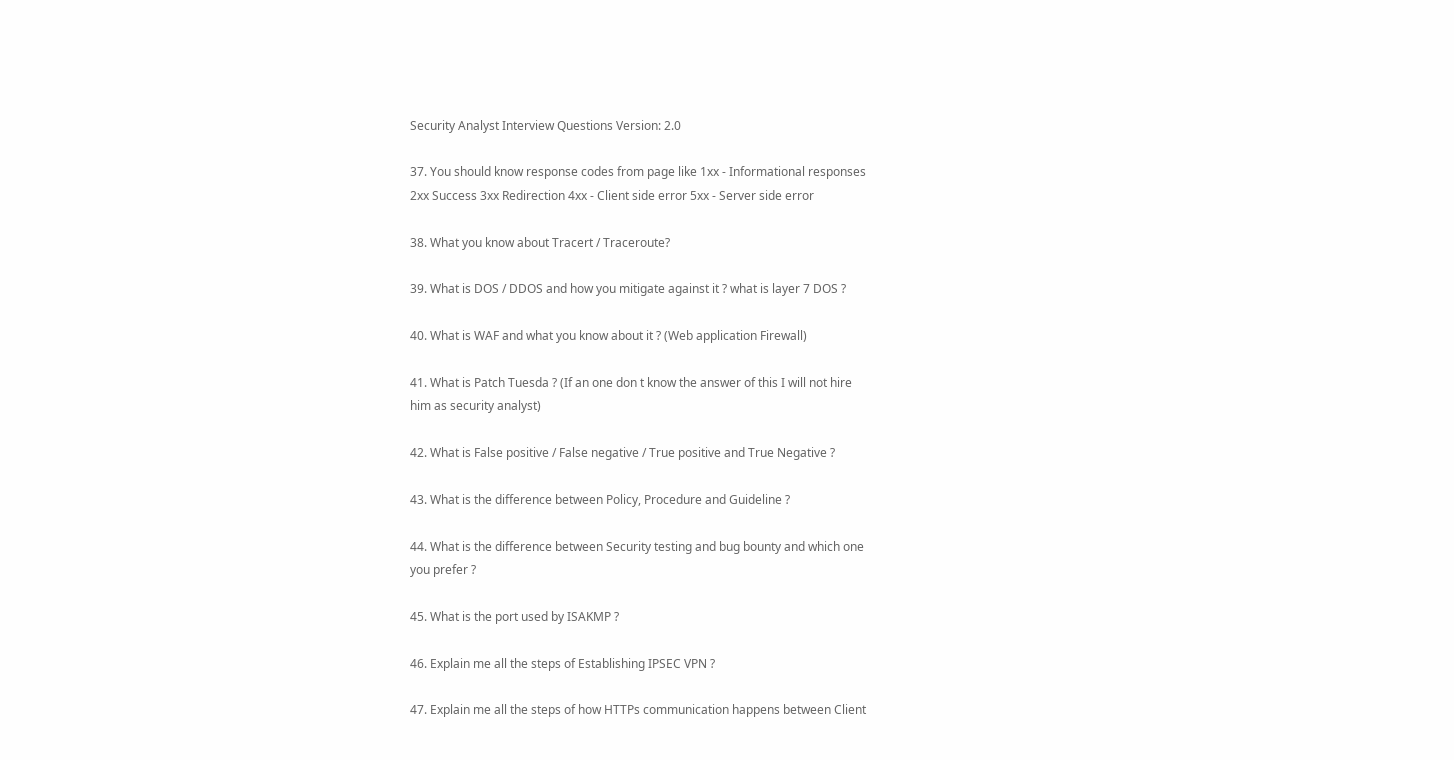Security Analyst Interview Questions Version: 2.0

37. You should know response codes from page like 1xx - Informational responses
2xx Success 3xx Redirection 4xx - Client side error 5xx - Server side error

38. What you know about Tracert / Traceroute?

39. What is DOS / DDOS and how you mitigate against it ? what is layer 7 DOS ?

40. What is WAF and what you know about it ? (Web application Firewall)

41. What is Patch Tuesda ? (If an one don t know the answer of this I will not hire
him as security analyst)

42. What is False positive / False negative / True positive and True Negative ?

43. What is the difference between Policy, Procedure and Guideline ?

44. What is the difference between Security testing and bug bounty and which one
you prefer ?

45. What is the port used by ISAKMP ?

46. Explain me all the steps of Establishing IPSEC VPN ?

47. Explain me all the steps of how HTTPs communication happens between Client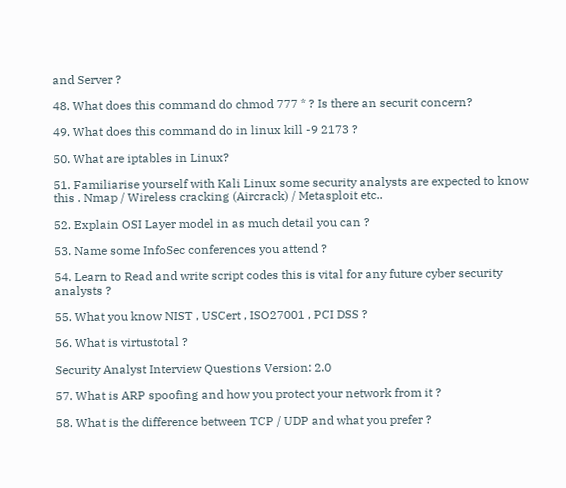and Server ?

48. What does this command do chmod 777 * ? Is there an securit concern?

49. What does this command do in linux kill -9 2173 ?

50. What are iptables in Linux?

51. Familiarise yourself with Kali Linux some security analysts are expected to know
this . Nmap / Wireless cracking (Aircrack) / Metasploit etc..

52. Explain OSI Layer model in as much detail you can ?

53. Name some InfoSec conferences you attend ?

54. Learn to Read and write script codes this is vital for any future cyber security
analysts ?

55. What you know NIST , USCert , ISO27001 , PCI DSS ?

56. What is virtustotal ?

Security Analyst Interview Questions Version: 2.0

57. What is ARP spoofing and how you protect your network from it ?

58. What is the difference between TCP / UDP and what you prefer ?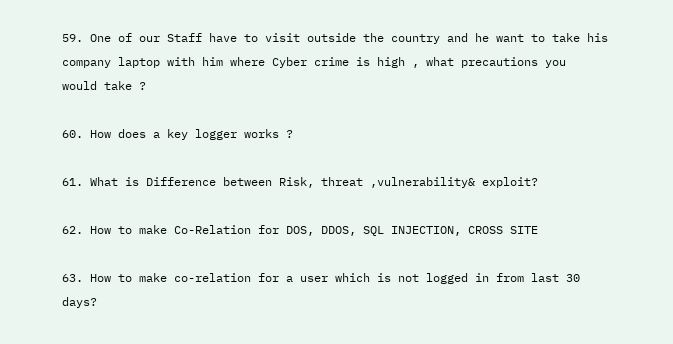59. One of our Staff have to visit outside the country and he want to take his
company laptop with him where Cyber crime is high , what precautions you
would take ?

60. How does a key logger works ?

61. What is Difference between Risk, threat ,vulnerability& exploit?

62. How to make Co-Relation for DOS, DDOS, SQL INJECTION, CROSS SITE

63. How to make co-relation for a user which is not logged in from last 30 days?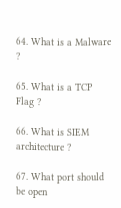64. What is a Malware ?

65. What is a TCP Flag ?

66. What is SIEM architecture ?

67. What port should be open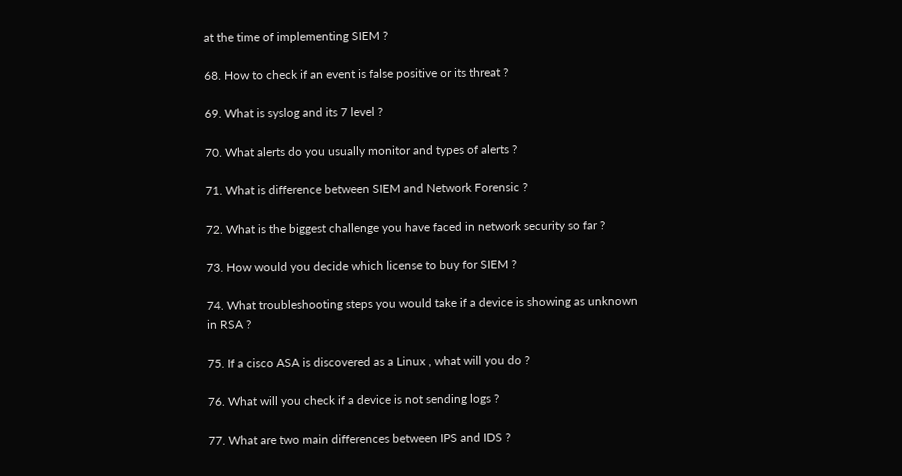at the time of implementing SIEM ?

68. How to check if an event is false positive or its threat ?

69. What is syslog and its 7 level ?

70. What alerts do you usually monitor and types of alerts ?

71. What is difference between SIEM and Network Forensic ?

72. What is the biggest challenge you have faced in network security so far ?

73. How would you decide which license to buy for SIEM ?

74. What troubleshooting steps you would take if a device is showing as unknown
in RSA ?

75. If a cisco ASA is discovered as a Linux , what will you do ?

76. What will you check if a device is not sending logs ?

77. What are two main differences between IPS and IDS ?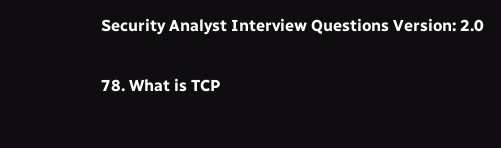Security Analyst Interview Questions Version: 2.0

78. What is TCP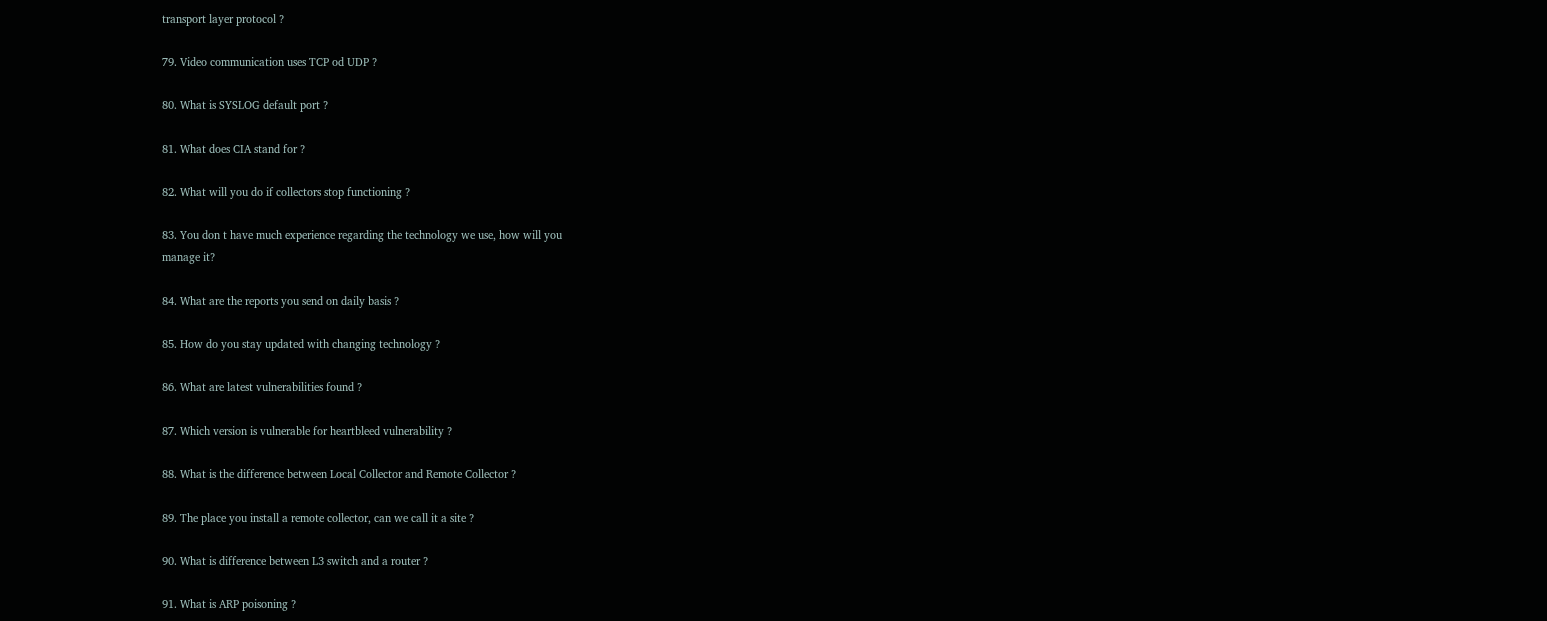transport layer protocol ?

79. Video communication uses TCP od UDP ?

80. What is SYSLOG default port ?

81. What does CIA stand for ?

82. What will you do if collectors stop functioning ?

83. You don t have much experience regarding the technology we use, how will you
manage it?

84. What are the reports you send on daily basis ?

85. How do you stay updated with changing technology ?

86. What are latest vulnerabilities found ?

87. Which version is vulnerable for heartbleed vulnerability ?

88. What is the difference between Local Collector and Remote Collector ?

89. The place you install a remote collector, can we call it a site ?

90. What is difference between L3 switch and a router ?

91. What is ARP poisoning ?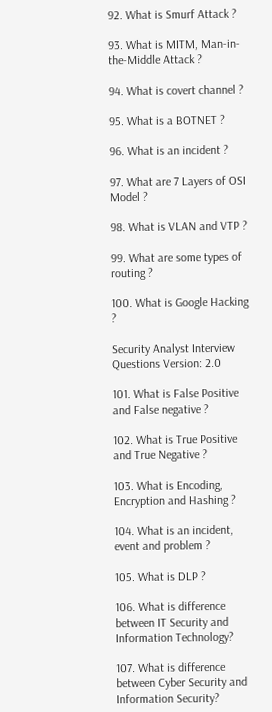92. What is Smurf Attack ?

93. What is MITM, Man-in-the-Middle Attack ?

94. What is covert channel ?

95. What is a BOTNET ?

96. What is an incident ?

97. What are 7 Layers of OSI Model ?

98. What is VLAN and VTP ?

99. What are some types of routing ?

100. What is Google Hacking ?

Security Analyst Interview Questions Version: 2.0

101. What is False Positive and False negative ?

102. What is True Positive and True Negative ?

103. What is Encoding, Encryption and Hashing ?

104. What is an incident, event and problem ?

105. What is DLP ?

106. What is difference between IT Security and Information Technology?

107. What is difference between Cyber Security and Information Security?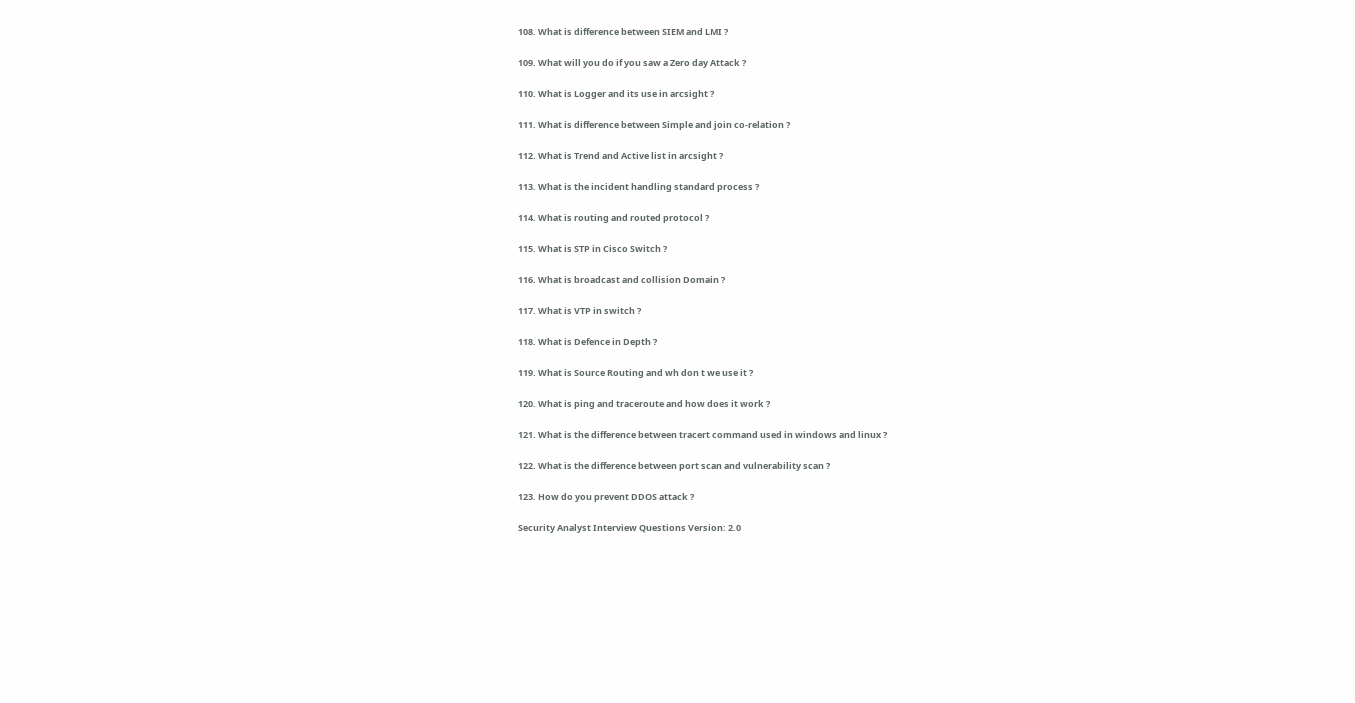108. What is difference between SIEM and LMI ?

109. What will you do if you saw a Zero day Attack ?

110. What is Logger and its use in arcsight ?

111. What is difference between Simple and join co-relation ?

112. What is Trend and Active list in arcsight ?

113. What is the incident handling standard process ?

114. What is routing and routed protocol ?

115. What is STP in Cisco Switch ?

116. What is broadcast and collision Domain ?

117. What is VTP in switch ?

118. What is Defence in Depth ?

119. What is Source Routing and wh don t we use it ?

120. What is ping and traceroute and how does it work ?

121. What is the difference between tracert command used in windows and linux ?

122. What is the difference between port scan and vulnerability scan ?

123. How do you prevent DDOS attack ?

Security Analyst Interview Questions Version: 2.0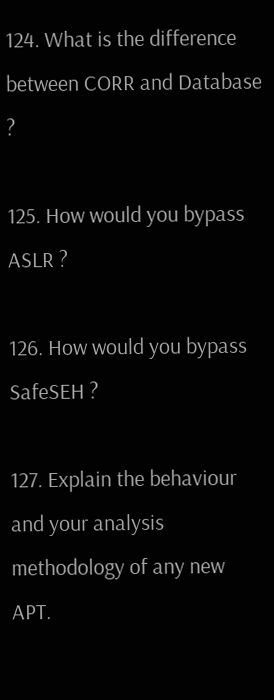124. What is the difference between CORR and Database ?

125. How would you bypass ASLR ?

126. How would you bypass SafeSEH ?

127. Explain the behaviour and your analysis methodology of any new APT.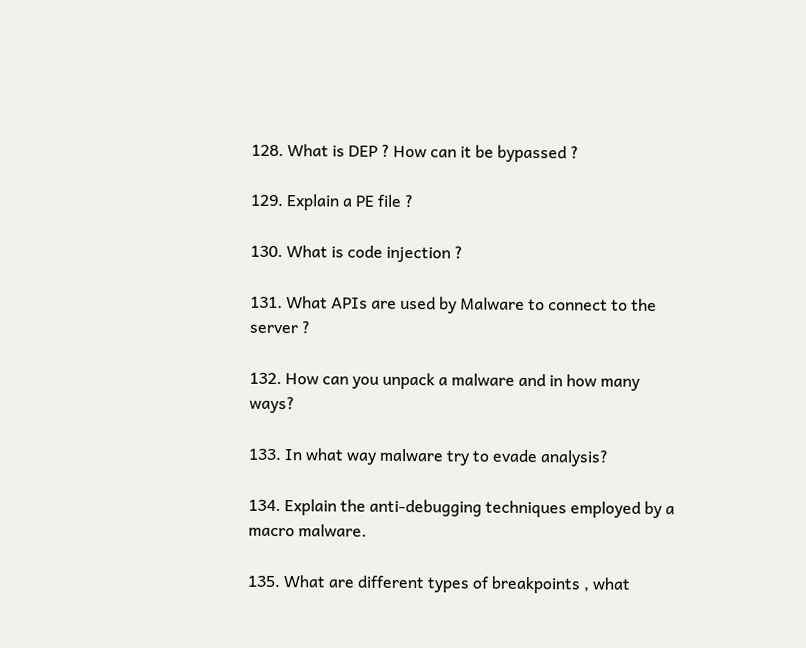128. What is DEP ? How can it be bypassed ?

129. Explain a PE file ?

130. What is code injection ?

131. What APIs are used by Malware to connect to the server ?

132. How can you unpack a malware and in how many ways?

133. In what way malware try to evade analysis?

134. Explain the anti-debugging techniques employed by a macro malware.

135. What are different types of breakpoints , what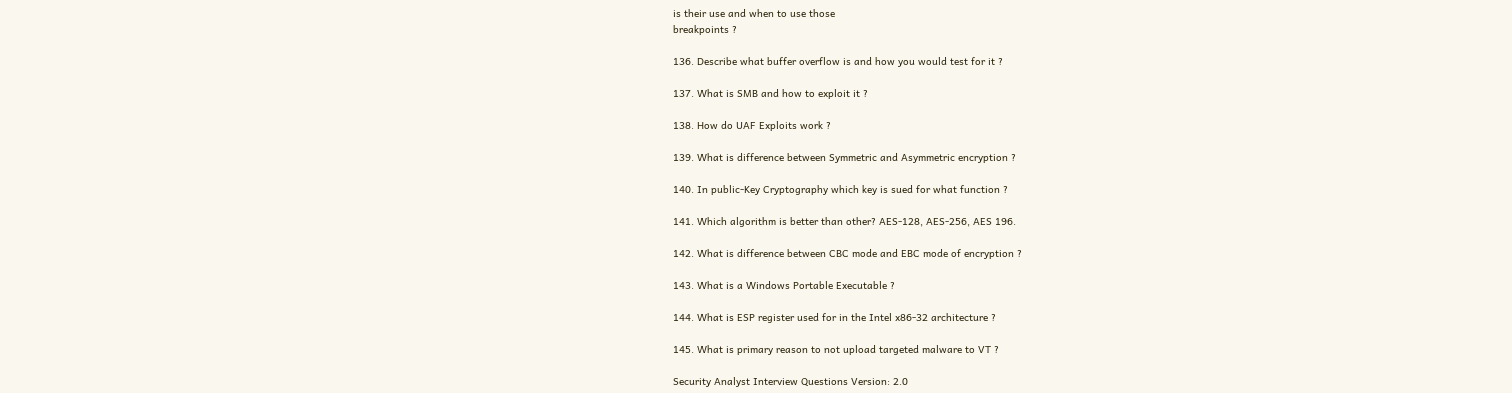is their use and when to use those
breakpoints ?

136. Describe what buffer overflow is and how you would test for it ?

137. What is SMB and how to exploit it ?

138. How do UAF Exploits work ?

139. What is difference between Symmetric and Asymmetric encryption ?

140. In public-Key Cryptography which key is sued for what function ?

141. Which algorithm is better than other? AES-128, AES-256, AES 196.

142. What is difference between CBC mode and EBC mode of encryption ?

143. What is a Windows Portable Executable ?

144. What is ESP register used for in the Intel x86-32 architecture ?

145. What is primary reason to not upload targeted malware to VT ?

Security Analyst Interview Questions Version: 2.0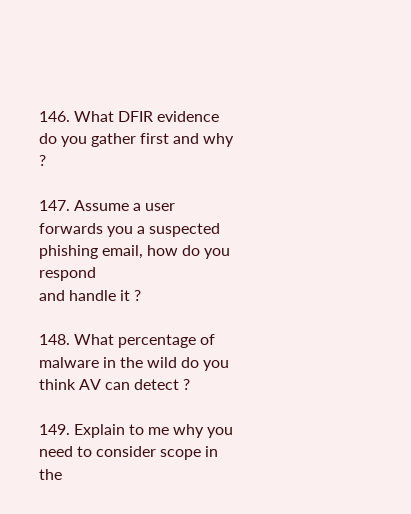146. What DFIR evidence do you gather first and why ?

147. Assume a user forwards you a suspected phishing email, how do you respond
and handle it ?

148. What percentage of malware in the wild do you think AV can detect ?

149. Explain to me why you need to consider scope in the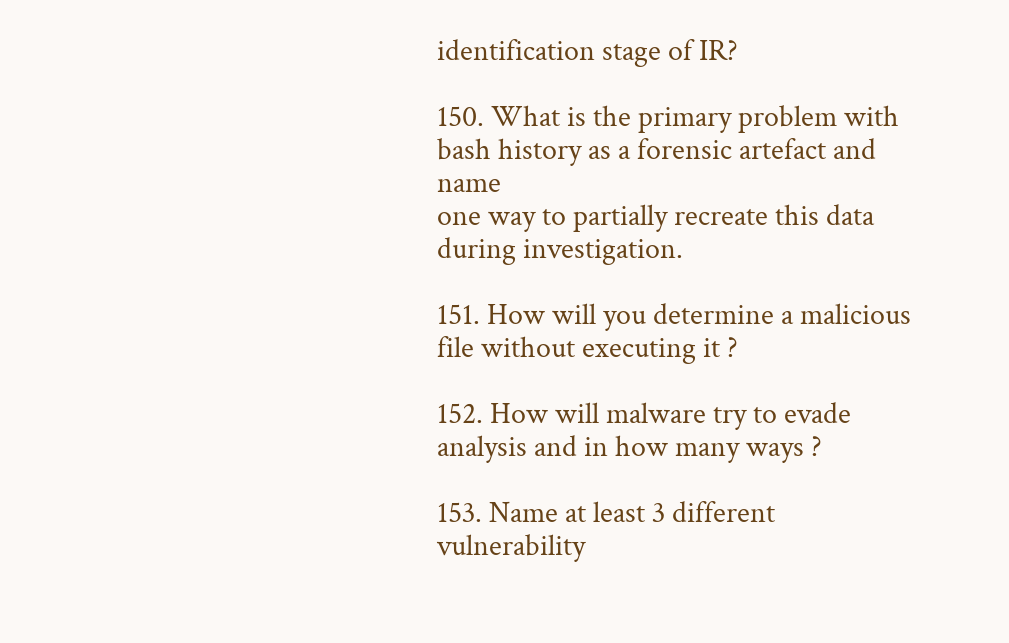identification stage of IR?

150. What is the primary problem with bash history as a forensic artefact and name
one way to partially recreate this data during investigation.

151. How will you determine a malicious file without executing it ?

152. How will malware try to evade analysis and in how many ways ?

153. Name at least 3 different vulnerability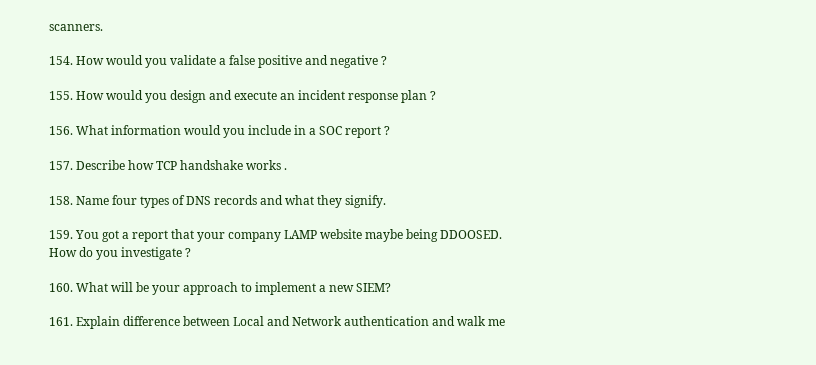scanners.

154. How would you validate a false positive and negative ?

155. How would you design and execute an incident response plan ?

156. What information would you include in a SOC report ?

157. Describe how TCP handshake works .

158. Name four types of DNS records and what they signify.

159. You got a report that your company LAMP website maybe being DDOOSED.
How do you investigate ?

160. What will be your approach to implement a new SIEM?

161. Explain difference between Local and Network authentication and walk me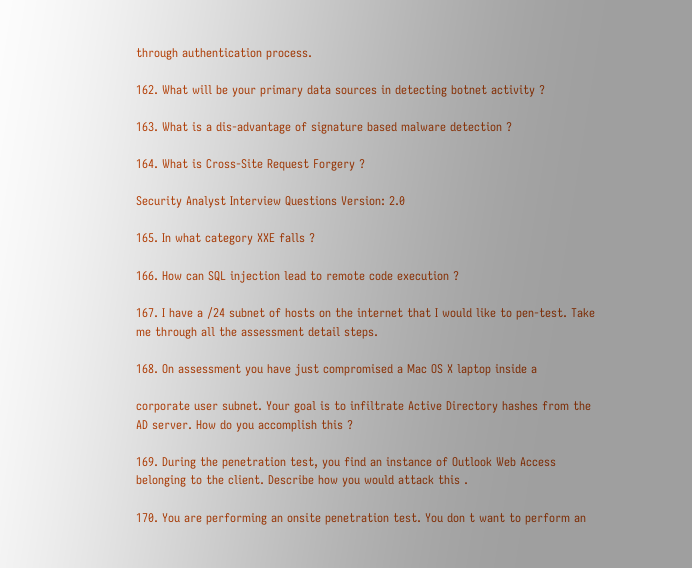through authentication process.

162. What will be your primary data sources in detecting botnet activity ?

163. What is a dis-advantage of signature based malware detection ?

164. What is Cross-Site Request Forgery ?

Security Analyst Interview Questions Version: 2.0

165. In what category XXE falls ?

166. How can SQL injection lead to remote code execution ?

167. I have a /24 subnet of hosts on the internet that I would like to pen-test. Take
me through all the assessment detail steps.

168. On assessment you have just compromised a Mac OS X laptop inside a

corporate user subnet. Your goal is to infiltrate Active Directory hashes from the
AD server. How do you accomplish this ?

169. During the penetration test, you find an instance of Outlook Web Access
belonging to the client. Describe how you would attack this .

170. You are performing an onsite penetration test. You don t want to perform an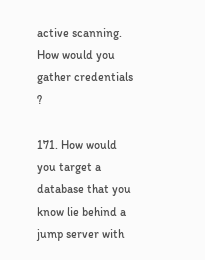active scanning. How would you gather credentials ?

171. How would you target a database that you know lie behind a jump server with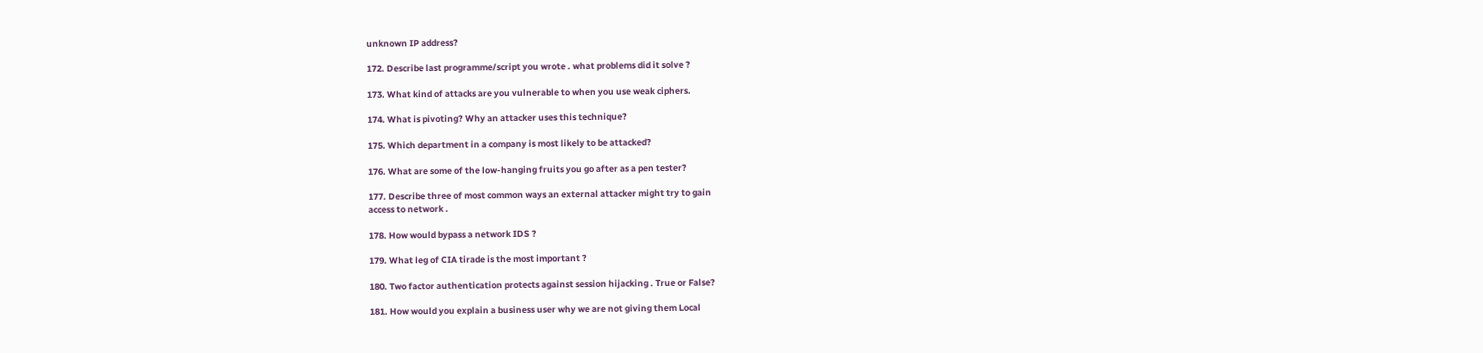unknown IP address?

172. Describe last programme/script you wrote . what problems did it solve ?

173. What kind of attacks are you vulnerable to when you use weak ciphers.

174. What is pivoting? Why an attacker uses this technique?

175. Which department in a company is most likely to be attacked?

176. What are some of the low-hanging fruits you go after as a pen tester?

177. Describe three of most common ways an external attacker might try to gain
access to network .

178. How would bypass a network IDS ?

179. What leg of CIA tirade is the most important ?

180. Two factor authentication protects against session hijacking . True or False?

181. How would you explain a business user why we are not giving them Local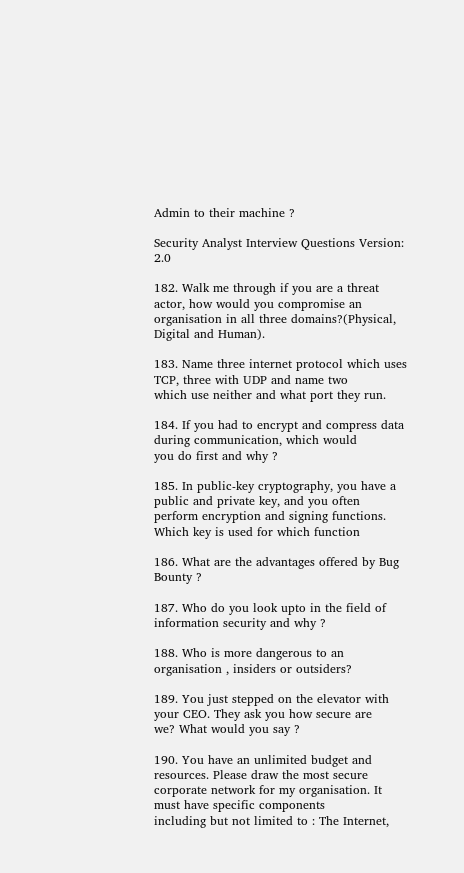Admin to their machine ?

Security Analyst Interview Questions Version: 2.0

182. Walk me through if you are a threat actor, how would you compromise an
organisation in all three domains?(Physical, Digital and Human).

183. Name three internet protocol which uses TCP, three with UDP and name two
which use neither and what port they run.

184. If you had to encrypt and compress data during communication, which would
you do first and why ?

185. In public-key cryptography, you have a public and private key, and you often
perform encryption and signing functions. Which key is used for which function

186. What are the advantages offered by Bug Bounty ?

187. Who do you look upto in the field of information security and why ?

188. Who is more dangerous to an organisation , insiders or outsiders?

189. You just stepped on the elevator with your CEO. They ask you how secure are
we? What would you say ?

190. You have an unlimited budget and resources. Please draw the most secure
corporate network for my organisation. It must have specific components
including but not limited to : The Internet,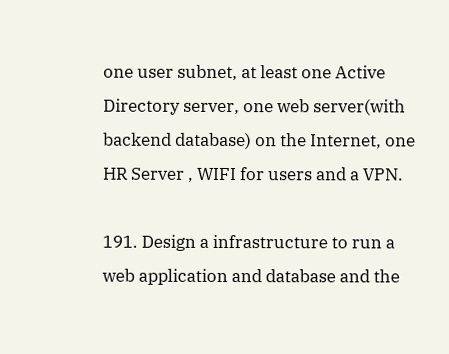one user subnet, at least one Active
Directory server, one web server(with backend database) on the Internet, one
HR Server , WIFI for users and a VPN.

191. Design a infrastructure to run a web application and database and the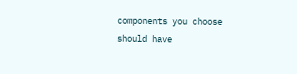components you choose should have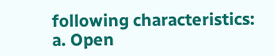following characteristics:
a. Open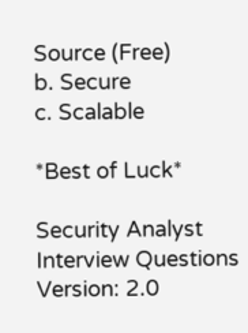Source (Free)
b. Secure
c. Scalable

*Best of Luck*

Security Analyst Interview Questions Version: 2.0